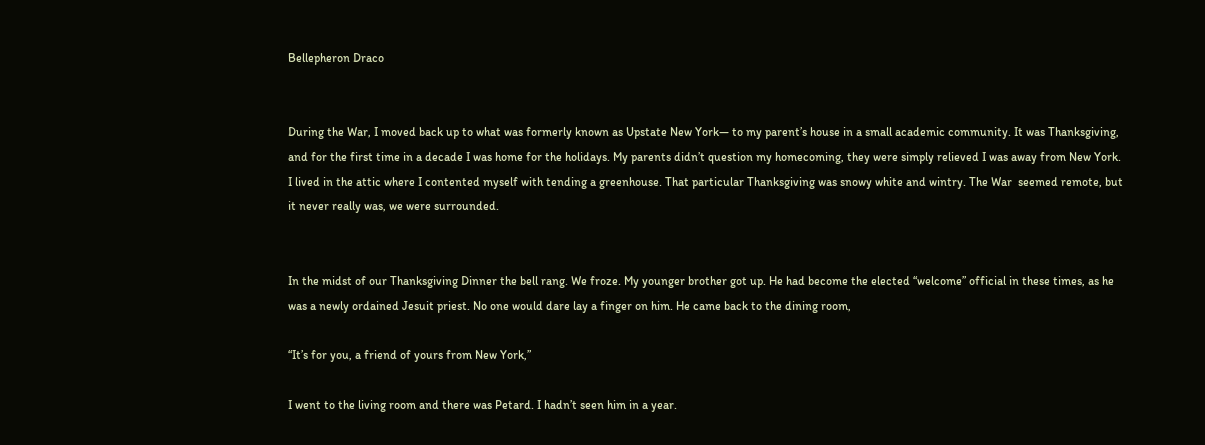Bellepheron Draco


During the War, I moved back up to what was formerly known as Upstate New York— to my parent’s house in a small academic community. It was Thanksgiving, and for the first time in a decade I was home for the holidays. My parents didn’t question my homecoming, they were simply relieved I was away from New York. I lived in the attic where I contented myself with tending a greenhouse. That particular Thanksgiving was snowy white and wintry. The War  seemed remote, but it never really was, we were surrounded.


In the midst of our Thanksgiving Dinner the bell rang. We froze. My younger brother got up. He had become the elected “welcome” official in these times, as he was a newly ordained Jesuit priest. No one would dare lay a finger on him. He came back to the dining room,

“It’s for you, a friend of yours from New York,”

I went to the living room and there was Petard. I hadn’t seen him in a year.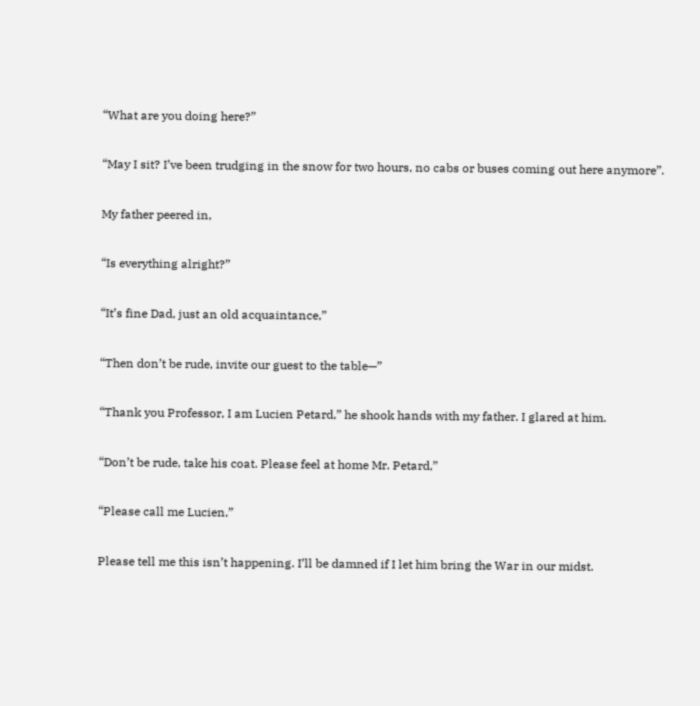“What are you doing here?”

“May I sit? I’ve been trudging in the snow for two hours, no cabs or buses coming out here anymore”.

My father peered in,

“Is everything alright?”

“It’s fine Dad, just an old acquaintance,”

“Then don’t be rude, invite our guest to the table—”

“Thank you Professor, I am Lucien Petard,” he shook hands with my father. I glared at him.

“Don’t be rude, take his coat. Please feel at home Mr. Petard,”

“Please call me Lucien,”

Please tell me this isn’t happening. I’ll be damned if I let him bring the War in our midst.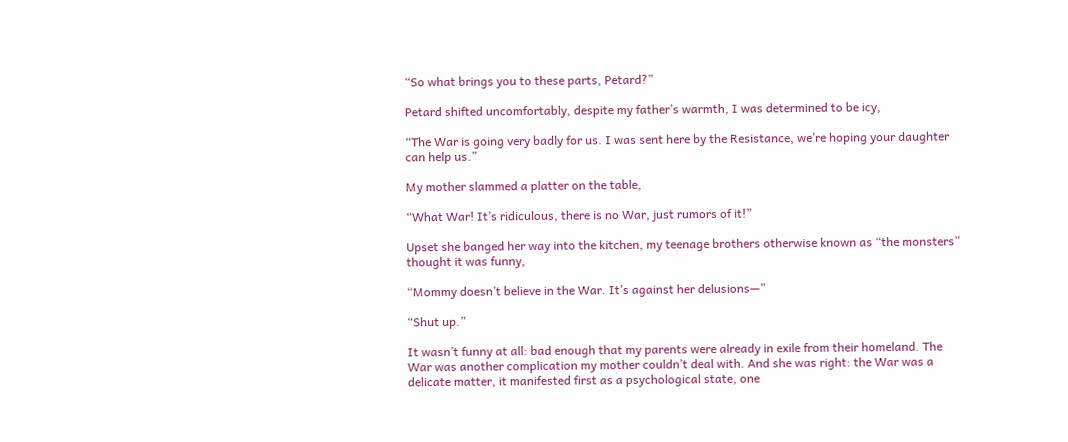“So what brings you to these parts, Petard?”

Petard shifted uncomfortably, despite my father’s warmth, I was determined to be icy,

“The War is going very badly for us. I was sent here by the Resistance, we’re hoping your daughter can help us.”

My mother slammed a platter on the table,

“What War! It’s ridiculous, there is no War, just rumors of it!”

Upset she banged her way into the kitchen, my teenage brothers otherwise known as “the monsters” thought it was funny,

“Mommy doesn’t believe in the War. It’s against her delusions—”

“Shut up.”

It wasn’t funny at all: bad enough that my parents were already in exile from their homeland. The War was another complication my mother couldn’t deal with. And she was right: the War was a delicate matter, it manifested first as a psychological state, one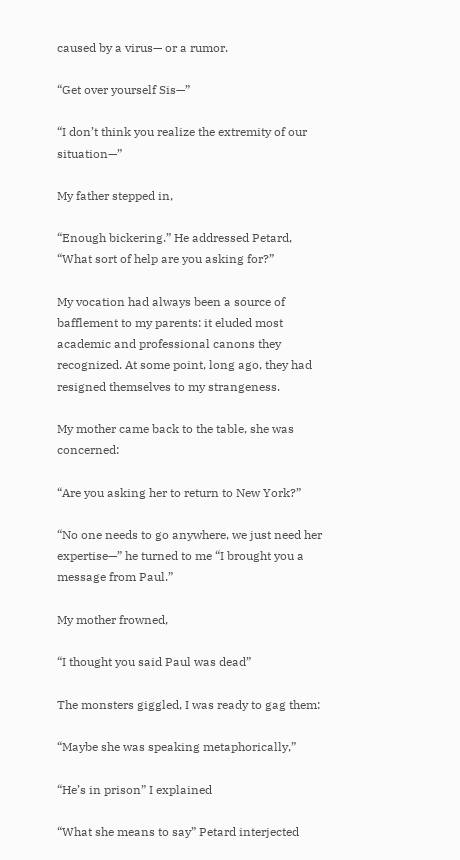caused by a virus— or a rumor.

“Get over yourself Sis—”

“I don’t think you realize the extremity of our situation—”

My father stepped in,

“Enough bickering.” He addressed Petard, “What sort of help are you asking for?”

My vocation had always been a source of bafflement to my parents: it eluded most academic and professional canons they recognized. At some point, long ago, they had resigned themselves to my strangeness.

My mother came back to the table, she was concerned:

“Are you asking her to return to New York?”

“No one needs to go anywhere, we just need her expertise—” he turned to me “I brought you a message from Paul.”

My mother frowned,

“I thought you said Paul was dead”

The monsters giggled, I was ready to gag them:

“Maybe she was speaking metaphorically,”

“He’s in prison” I explained

“What she means to say” Petard interjected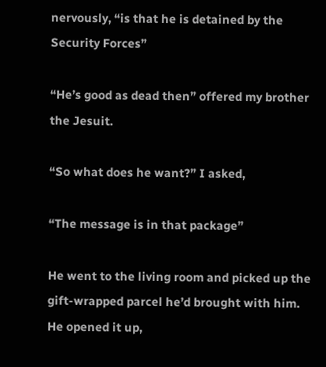nervously, “is that he is detained by the Security Forces”

“He’s good as dead then” offered my brother the Jesuit.

“So what does he want?” I asked,

“The message is in that package”

He went to the living room and picked up the gift-wrapped parcel he’d brought with him. He opened it up,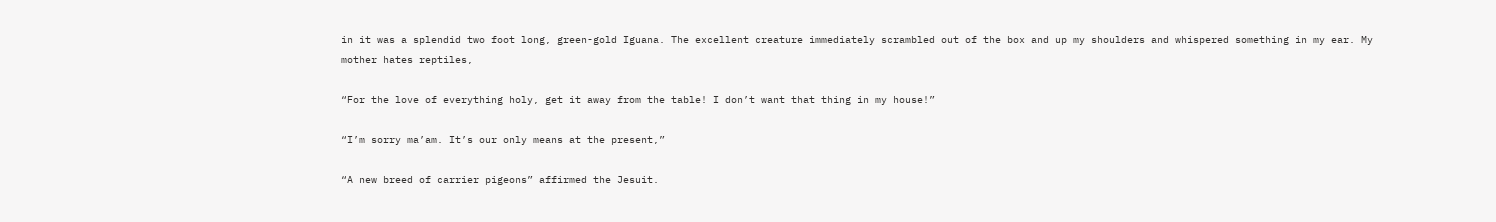in it was a splendid two foot long, green-gold Iguana. The excellent creature immediately scrambled out of the box and up my shoulders and whispered something in my ear. My mother hates reptiles,

“For the love of everything holy, get it away from the table! I don’t want that thing in my house!”

“I’m sorry ma’am. It’s our only means at the present,”

“A new breed of carrier pigeons” affirmed the Jesuit.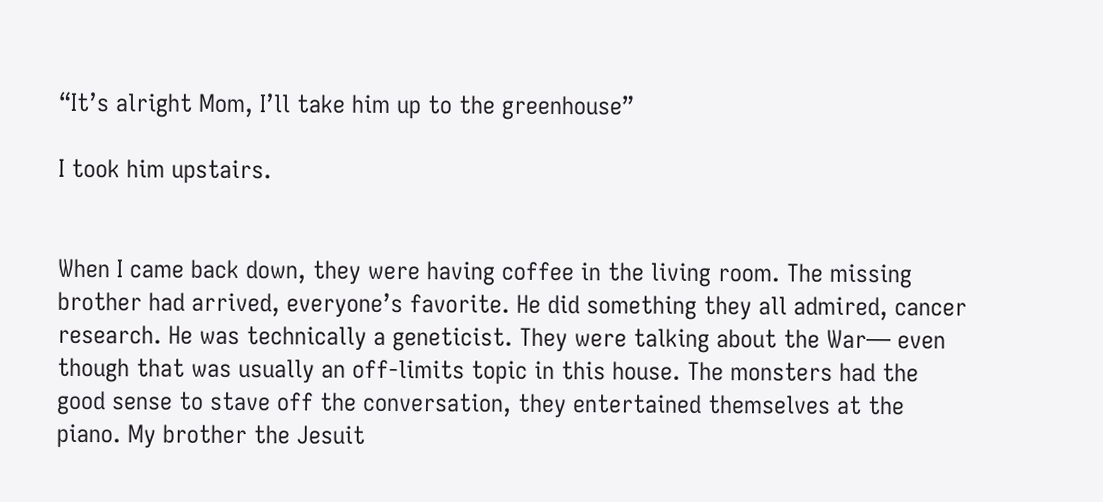“It’s alright Mom, I’ll take him up to the greenhouse”

I took him upstairs.


When I came back down, they were having coffee in the living room. The missing brother had arrived, everyone’s favorite. He did something they all admired, cancer research. He was technically a geneticist. They were talking about the War— even though that was usually an off-limits topic in this house. The monsters had the good sense to stave off the conversation, they entertained themselves at the piano. My brother the Jesuit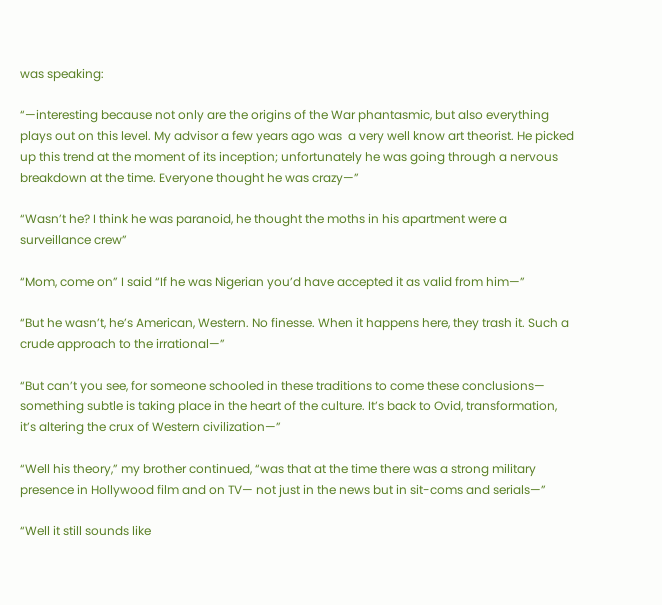was speaking:

“—interesting because not only are the origins of the War phantasmic, but also everything plays out on this level. My advisor a few years ago was  a very well know art theorist. He picked up this trend at the moment of its inception; unfortunately he was going through a nervous breakdown at the time. Everyone thought he was crazy—”

“Wasn’t he? I think he was paranoid, he thought the moths in his apartment were a surveillance crew”

“Mom, come on” I said “If he was Nigerian you’d have accepted it as valid from him—”

“But he wasn’t, he’s American, Western. No finesse. When it happens here, they trash it. Such a crude approach to the irrational—”

“But can’t you see, for someone schooled in these traditions to come these conclusions— something subtle is taking place in the heart of the culture. It’s back to Ovid, transformation, it’s altering the crux of Western civilization—”

“Well his theory,” my brother continued, “was that at the time there was a strong military presence in Hollywood film and on TV— not just in the news but in sit-coms and serials—”

“Well it still sounds like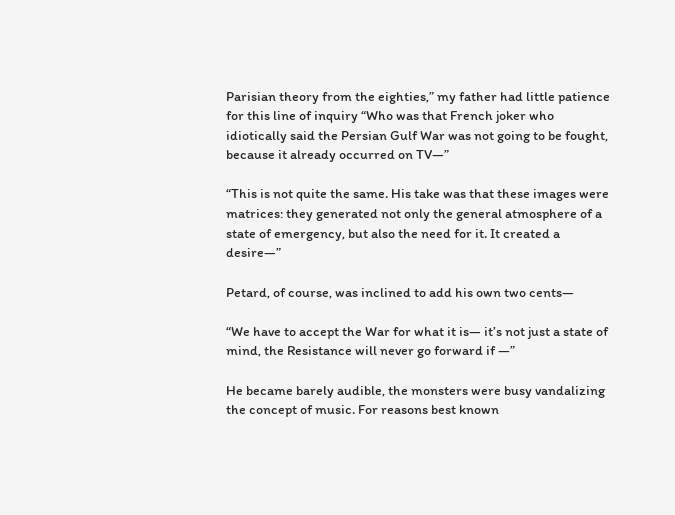Parisian theory from the eighties,” my father had little patience for this line of inquiry “Who was that French joker who idiotically said the Persian Gulf War was not going to be fought, because it already occurred on TV—”

“This is not quite the same. His take was that these images were matrices: they generated not only the general atmosphere of a state of emergency, but also the need for it. It created a desire—”

Petard, of course, was inclined to add his own two cents—

“We have to accept the War for what it is— it’s not just a state of mind, the Resistance will never go forward if —”

He became barely audible, the monsters were busy vandalizing the concept of music. For reasons best known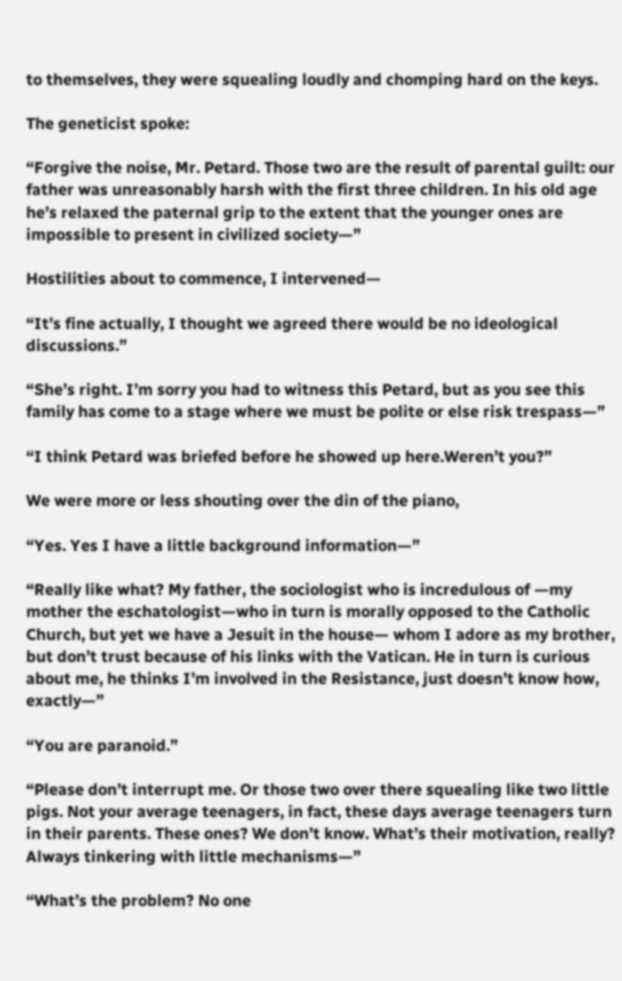to themselves, they were squealing loudly and chomping hard on the keys.

The geneticist spoke:

“Forgive the noise, Mr. Petard. Those two are the result of parental guilt: our father was unreasonably harsh with the first three children. In his old age he’s relaxed the paternal grip to the extent that the younger ones are impossible to present in civilized society—”

Hostilities about to commence, I intervened—

“It’s fine actually, I thought we agreed there would be no ideological discussions.”

“She’s right. I’m sorry you had to witness this Petard, but as you see this family has come to a stage where we must be polite or else risk trespass—”

“I think Petard was briefed before he showed up here.Weren’t you?”

We were more or less shouting over the din of the piano,

“Yes. Yes I have a little background information—”

“Really like what? My father, the sociologist who is incredulous of —my mother the eschatologist—who in turn is morally opposed to the Catholic Church, but yet we have a Jesuit in the house— whom I adore as my brother, but don’t trust because of his links with the Vatican. He in turn is curious about me, he thinks I’m involved in the Resistance, just doesn’t know how, exactly—”

“You are paranoid.”

“Please don’t interrupt me. Or those two over there squealing like two little pigs. Not your average teenagers, in fact, these days average teenagers turn in their parents. These ones? We don’t know. What’s their motivation, really? Always tinkering with little mechanisms—”

“What’s the problem? No one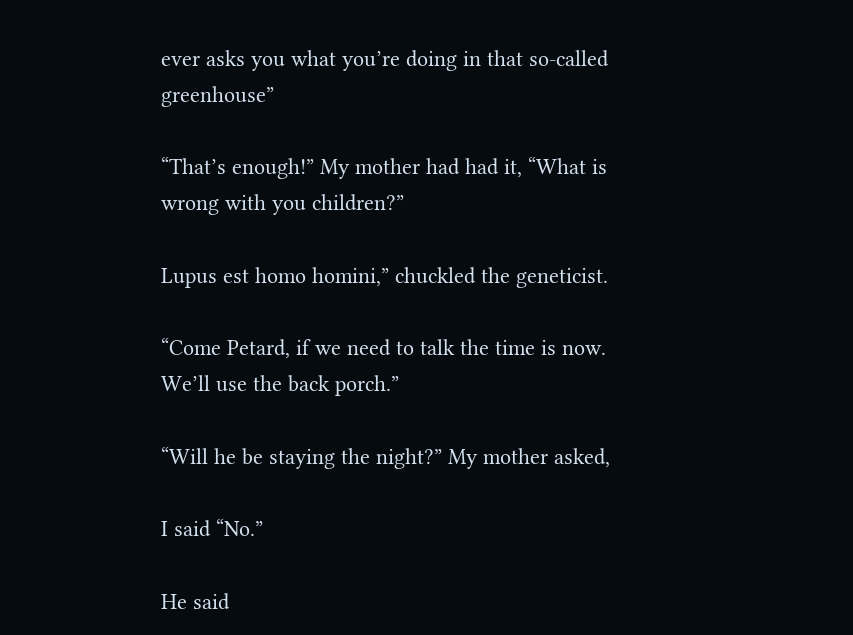ever asks you what you’re doing in that so-called greenhouse”

“That’s enough!” My mother had had it, “What is wrong with you children?”

Lupus est homo homini,” chuckled the geneticist.

“Come Petard, if we need to talk the time is now. We’ll use the back porch.”

“Will he be staying the night?” My mother asked,

I said “No.”

He said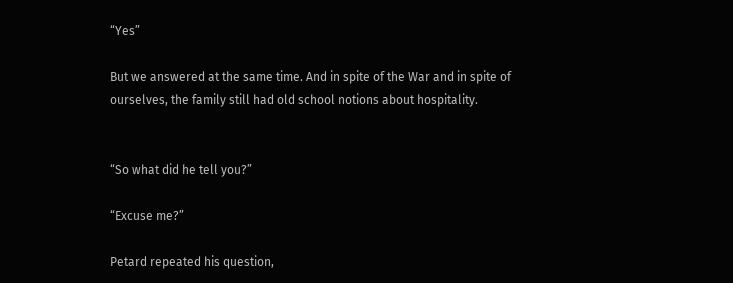“Yes”

But we answered at the same time. And in spite of the War and in spite of ourselves, the family still had old school notions about hospitality.


“So what did he tell you?”

“Excuse me?”

Petard repeated his question,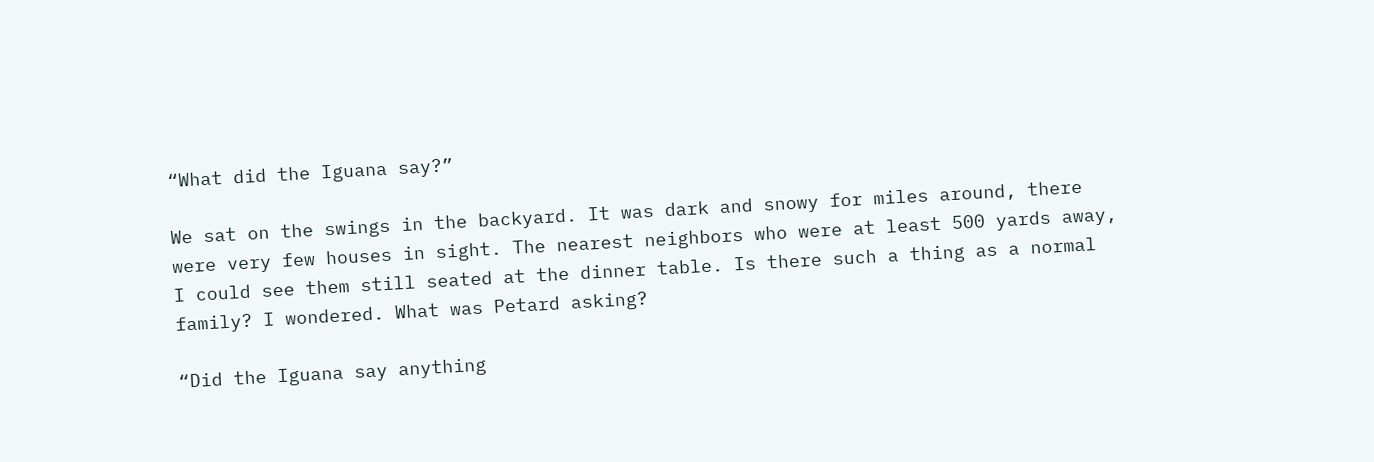“What did the Iguana say?”

We sat on the swings in the backyard. It was dark and snowy for miles around, there were very few houses in sight. The nearest neighbors who were at least 500 yards away, I could see them still seated at the dinner table. Is there such a thing as a normal family? I wondered. What was Petard asking?

“Did the Iguana say anything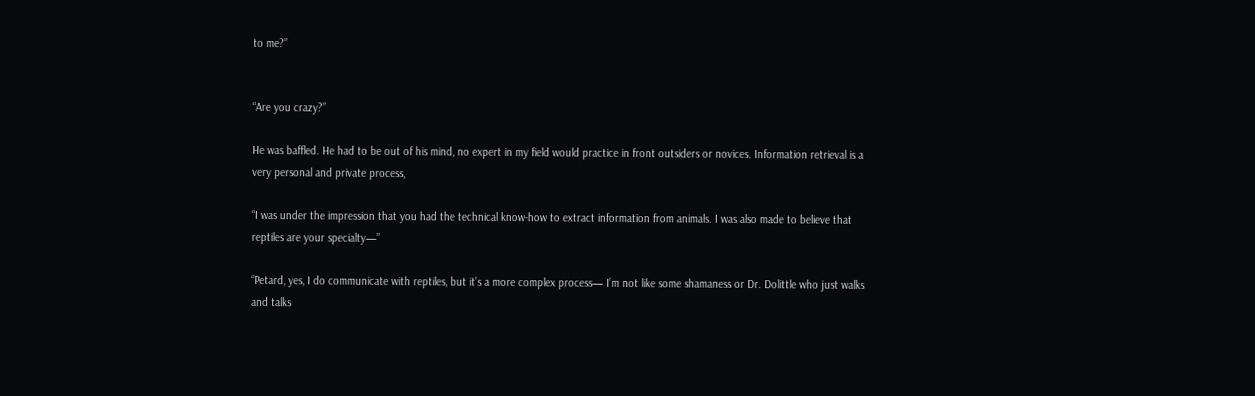to me?”


“Are you crazy?”

He was baffled. He had to be out of his mind, no expert in my field would practice in front outsiders or novices. Information retrieval is a very personal and private process,

“I was under the impression that you had the technical know-how to extract information from animals. I was also made to believe that reptiles are your specialty—”

“Petard, yes, I do communicate with reptiles, but it’s a more complex process— I’m not like some shamaness or Dr. Dolittle who just walks and talks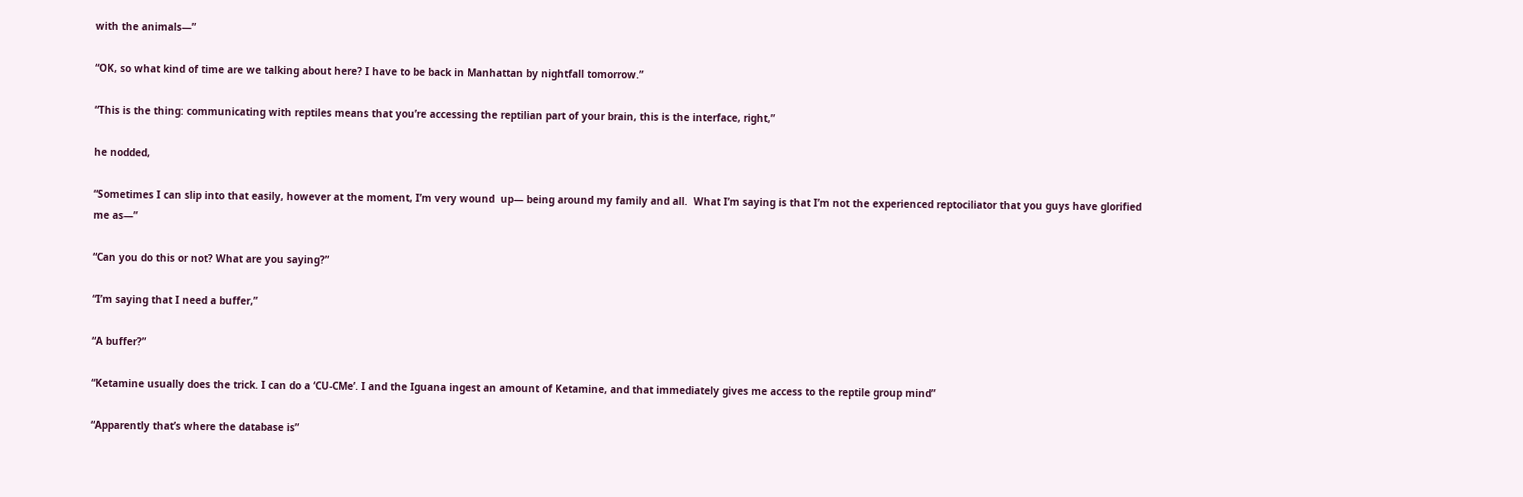with the animals—”

“OK, so what kind of time are we talking about here? I have to be back in Manhattan by nightfall tomorrow.”

“This is the thing: communicating with reptiles means that you’re accessing the reptilian part of your brain, this is the interface, right,”

he nodded,

“Sometimes I can slip into that easily, however at the moment, I’m very wound  up— being around my family and all.  What I’m saying is that I’m not the experienced reptociliator that you guys have glorified me as—”

“Can you do this or not? What are you saying?”

“I’m saying that I need a buffer,”

“A buffer?”

“Ketamine usually does the trick. I can do a ‘CU-CMe’. I and the Iguana ingest an amount of Ketamine, and that immediately gives me access to the reptile group mind”

“Apparently that’s where the database is”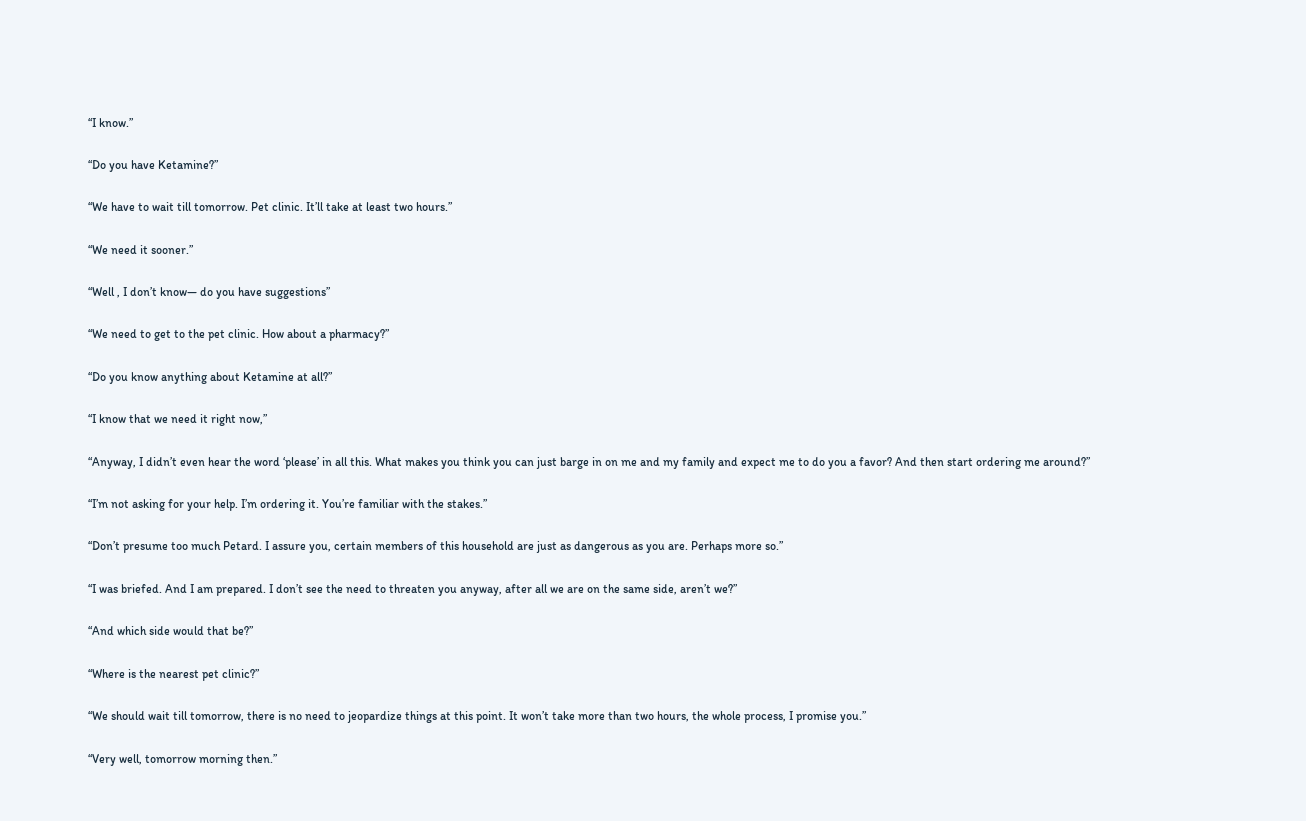“I know.”

“Do you have Ketamine?”

“We have to wait till tomorrow. Pet clinic. It’ll take at least two hours.”

“We need it sooner.”

“Well , I don’t know— do you have suggestions”

“We need to get to the pet clinic. How about a pharmacy?”

“Do you know anything about Ketamine at all?”

“I know that we need it right now,”

“Anyway, I didn’t even hear the word ‘please’ in all this. What makes you think you can just barge in on me and my family and expect me to do you a favor? And then start ordering me around?”

“I’m not asking for your help. I’m ordering it. You’re familiar with the stakes.”

“Don’t presume too much Petard. I assure you, certain members of this household are just as dangerous as you are. Perhaps more so.”

“I was briefed. And I am prepared. I don’t see the need to threaten you anyway, after all we are on the same side, aren’t we?”

“And which side would that be?”

“Where is the nearest pet clinic?”

“We should wait till tomorrow, there is no need to jeopardize things at this point. It won’t take more than two hours, the whole process, I promise you.”

“Very well, tomorrow morning then.”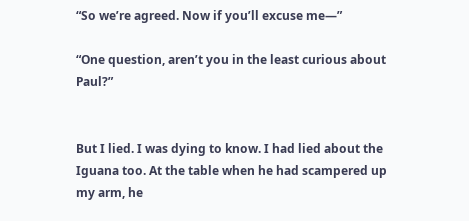“So we’re agreed. Now if you’ll excuse me—”

“One question, aren’t you in the least curious about Paul?”


But I lied. I was dying to know. I had lied about the Iguana too. At the table when he had scampered up my arm, he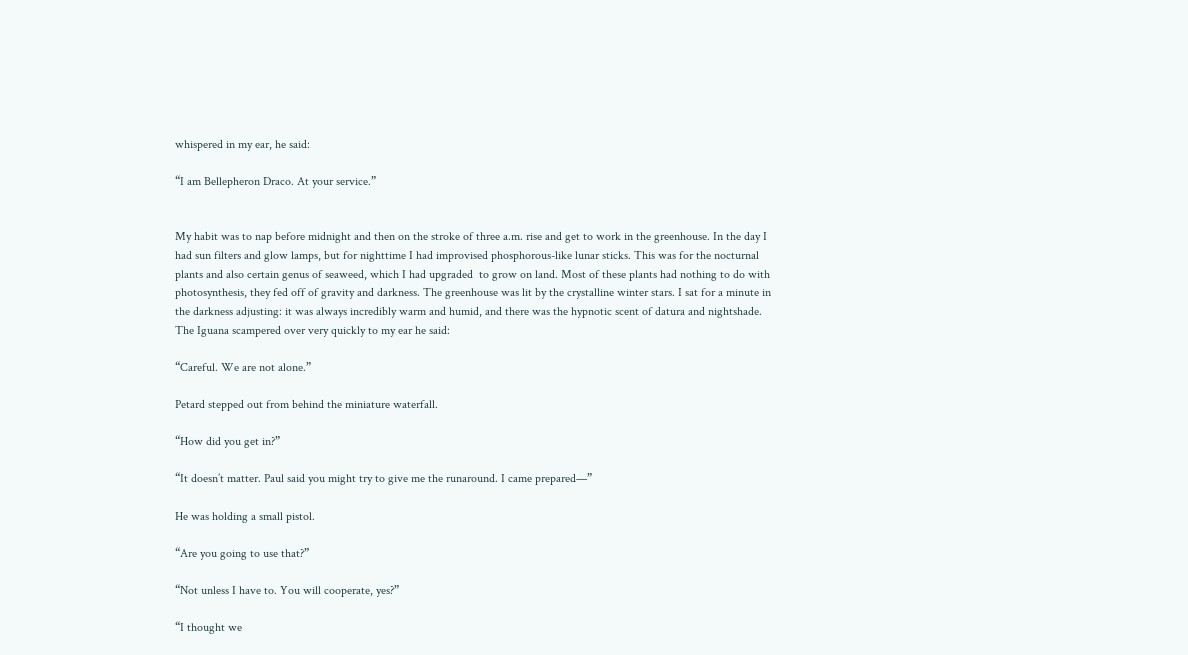whispered in my ear, he said:

“I am Bellepheron Draco. At your service.”


My habit was to nap before midnight and then on the stroke of three a.m. rise and get to work in the greenhouse. In the day I had sun filters and glow lamps, but for nighttime I had improvised phosphorous-like lunar sticks. This was for the nocturnal plants and also certain genus of seaweed, which I had upgraded  to grow on land. Most of these plants had nothing to do with photosynthesis, they fed off of gravity and darkness. The greenhouse was lit by the crystalline winter stars. I sat for a minute in the darkness adjusting: it was always incredibly warm and humid, and there was the hypnotic scent of datura and nightshade. The Iguana scampered over very quickly to my ear he said:

“Careful. We are not alone.”

Petard stepped out from behind the miniature waterfall.

“How did you get in?”

“It doesn’t matter. Paul said you might try to give me the runaround. I came prepared—”

He was holding a small pistol.

“Are you going to use that?”

“Not unless I have to. You will cooperate, yes?”

“I thought we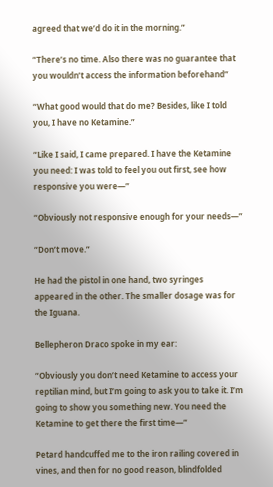agreed that we’d do it in the morning.”

“There’s no time. Also there was no guarantee that you wouldn’t access the information beforehand”

“What good would that do me? Besides, like I told you, I have no Ketamine.”

“Like I said, I came prepared. I have the Ketamine you need: I was told to feel you out first, see how responsive you were—”

“Obviously not responsive enough for your needs—”

“Don’t move.”

He had the pistol in one hand, two syringes appeared in the other. The smaller dosage was for the Iguana.

Bellepheron Draco spoke in my ear:

“Obviously you don’t need Ketamine to access your reptilian mind, but I’m going to ask you to take it. I’m going to show you something new. You need the Ketamine to get there the first time—”

Petard handcuffed me to the iron railing covered in vines, and then for no good reason, blindfolded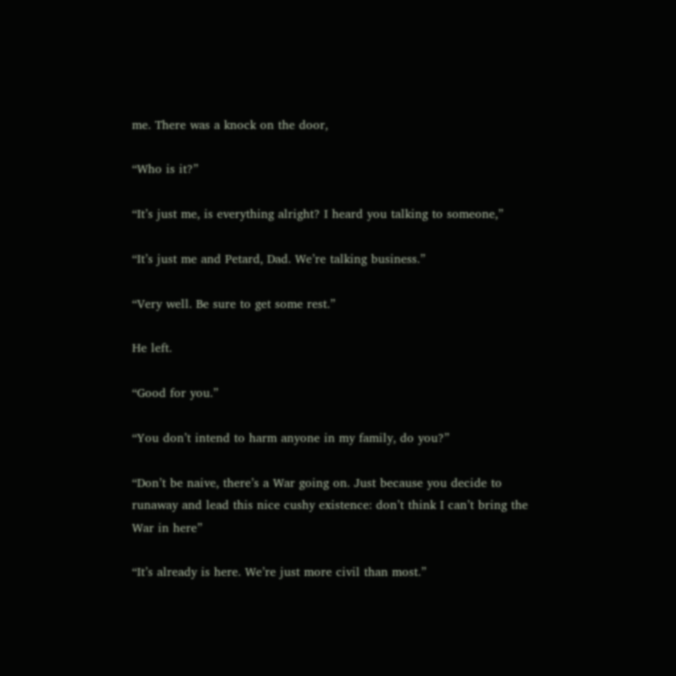me. There was a knock on the door,

“Who is it?”

“It’s just me, is everything alright? I heard you talking to someone,”

“It’s just me and Petard, Dad. We’re talking business.”

“Very well. Be sure to get some rest.”

He left.

“Good for you.”

“You don’t intend to harm anyone in my family, do you?”

“Don’t be naive, there’s a War going on. Just because you decide to runaway and lead this nice cushy existence: don’t think I can’t bring the War in here”

“It’s already is here. We’re just more civil than most.”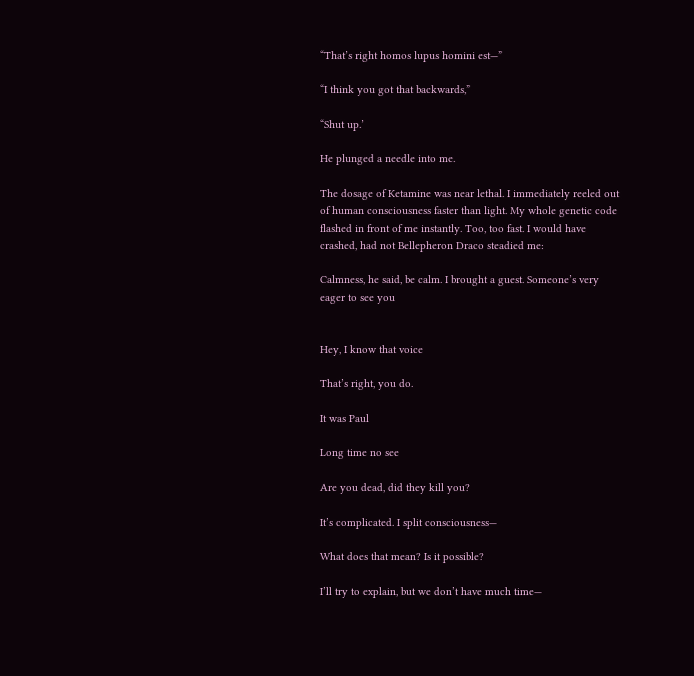“That’s right homos lupus homini est—”

“I think you got that backwards,”

“Shut up.’

He plunged a needle into me.

The dosage of Ketamine was near lethal. I immediately reeled out of human consciousness faster than light. My whole genetic code flashed in front of me instantly. Too, too fast. I would have crashed, had not Bellepheron Draco steadied me:

Calmness, he said, be calm. I brought a guest. Someone’s very eager to see you


Hey, I know that voice

That’s right, you do.

It was Paul

Long time no see

Are you dead, did they kill you?

It’s complicated. I split consciousness—

What does that mean? Is it possible?

I’ll try to explain, but we don’t have much time—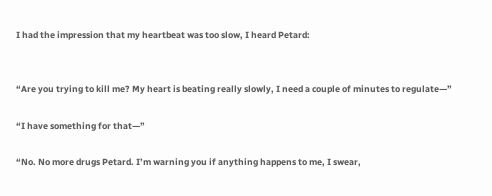I had the impression that my heartbeat was too slow, I heard Petard:


“Are you trying to kill me? My heart is beating really slowly, I need a couple of minutes to regulate—”

“I have something for that—”

“No. No more drugs Petard. I’m warning you if anything happens to me, I swear,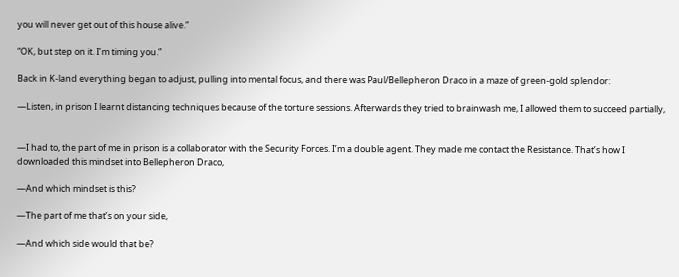you will never get out of this house alive.”

“OK, but step on it. I’m timing you.”

Back in K-land everything began to adjust, pulling into mental focus, and there was Paul/Bellepheron Draco in a maze of green-gold splendor:

—Listen, in prison I learnt distancing techniques because of the torture sessions. Afterwards they tried to brainwash me, I allowed them to succeed partially,


—I had to, the part of me in prison is a collaborator with the Security Forces. I’m a double agent. They made me contact the Resistance. That’s how I downloaded this mindset into Bellepheron Draco,

—And which mindset is this?

—The part of me that’s on your side,

—And which side would that be?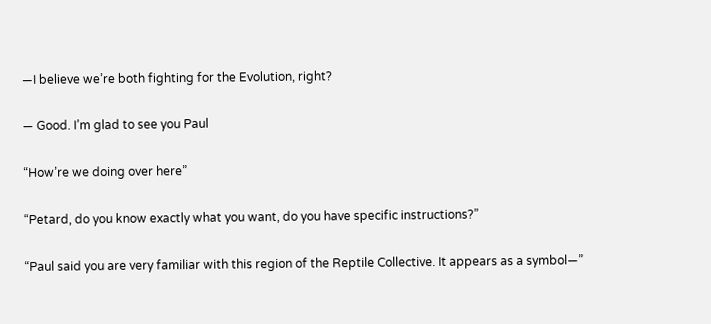—I believe we’re both fighting for the Evolution, right?

— Good. I’m glad to see you Paul

“How’re we doing over here”

“Petard, do you know exactly what you want, do you have specific instructions?”

“Paul said you are very familiar with this region of the Reptile Collective. It appears as a symbol—”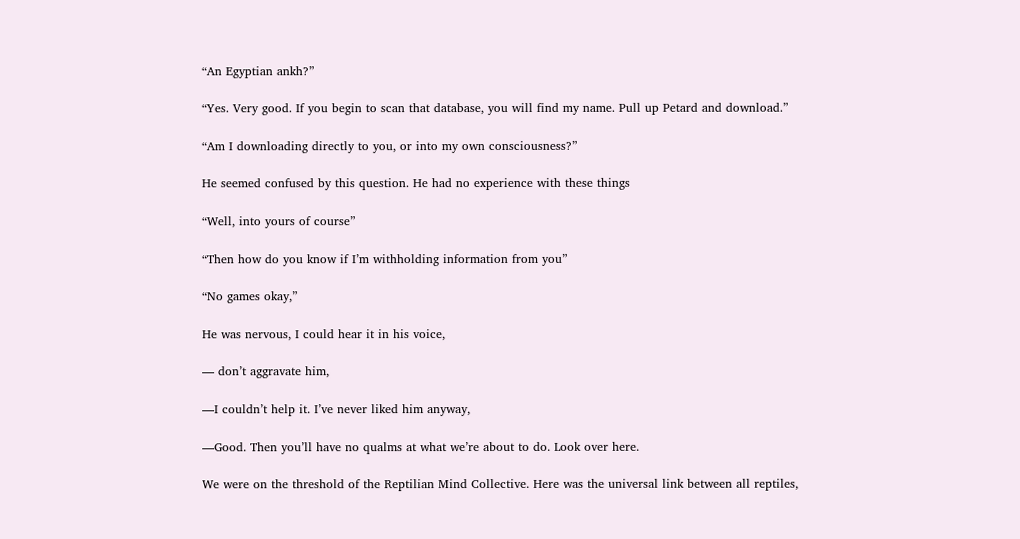“An Egyptian ankh?”

“Yes. Very good. If you begin to scan that database, you will find my name. Pull up Petard and download.”

“Am I downloading directly to you, or into my own consciousness?”

He seemed confused by this question. He had no experience with these things

“Well, into yours of course”

“Then how do you know if I’m withholding information from you”

“No games okay,”

He was nervous, I could hear it in his voice,

— don’t aggravate him,

—I couldn’t help it. I’ve never liked him anyway,

—Good. Then you’ll have no qualms at what we’re about to do. Look over here.

We were on the threshold of the Reptilian Mind Collective. Here was the universal link between all reptiles,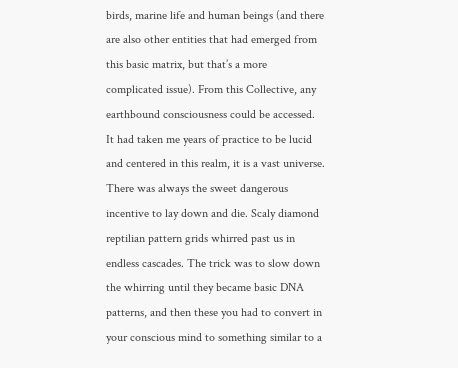birds, marine life and human beings (and there are also other entities that had emerged from this basic matrix, but that’s a more complicated issue). From this Collective, any earthbound consciousness could be accessed. It had taken me years of practice to be lucid and centered in this realm, it is a vast universe. There was always the sweet dangerous incentive to lay down and die. Scaly diamond reptilian pattern grids whirred past us in endless cascades. The trick was to slow down the whirring until they became basic DNA patterns, and then these you had to convert in your conscious mind to something similar to a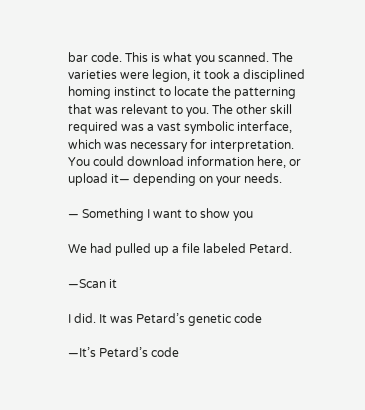bar code. This is what you scanned. The varieties were legion, it took a disciplined homing instinct to locate the patterning that was relevant to you. The other skill required was a vast symbolic interface, which was necessary for interpretation. You could download information here, or upload it— depending on your needs.

— Something I want to show you

We had pulled up a file labeled Petard.

—Scan it

I did. It was Petard’s genetic code

—It’s Petard’s code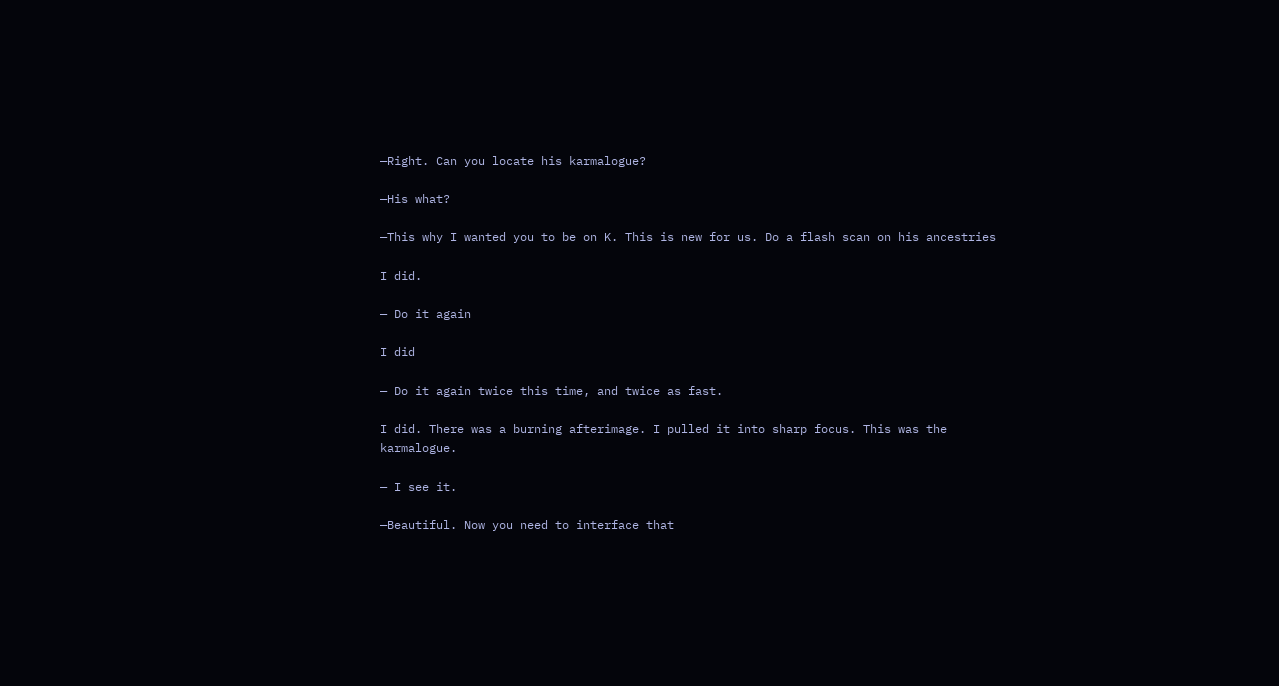—Right. Can you locate his karmalogue?

—His what?

—This why I wanted you to be on K. This is new for us. Do a flash scan on his ancestries

I did.

— Do it again

I did

— Do it again twice this time, and twice as fast.

I did. There was a burning afterimage. I pulled it into sharp focus. This was the karmalogue.

— I see it.

—Beautiful. Now you need to interface that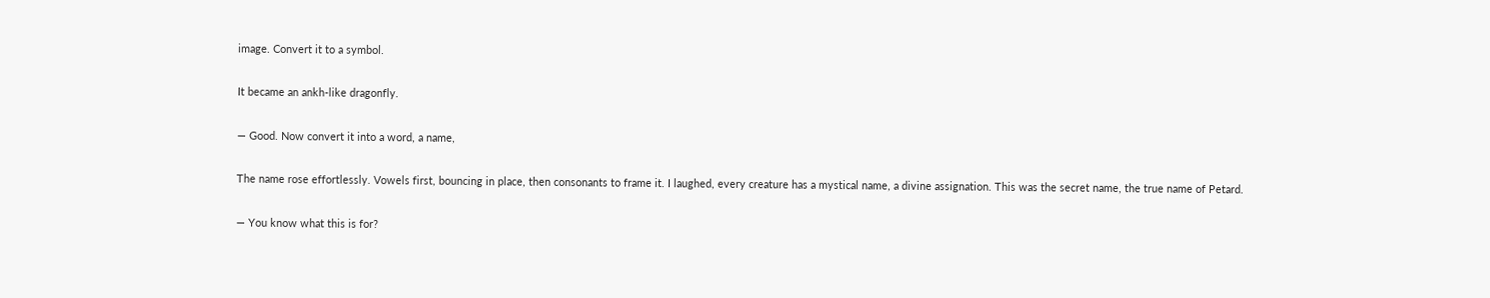image. Convert it to a symbol.

It became an ankh-like dragonfly.

— Good. Now convert it into a word, a name,

The name rose effortlessly. Vowels first, bouncing in place, then consonants to frame it. I laughed, every creature has a mystical name, a divine assignation. This was the secret name, the true name of Petard.

— You know what this is for?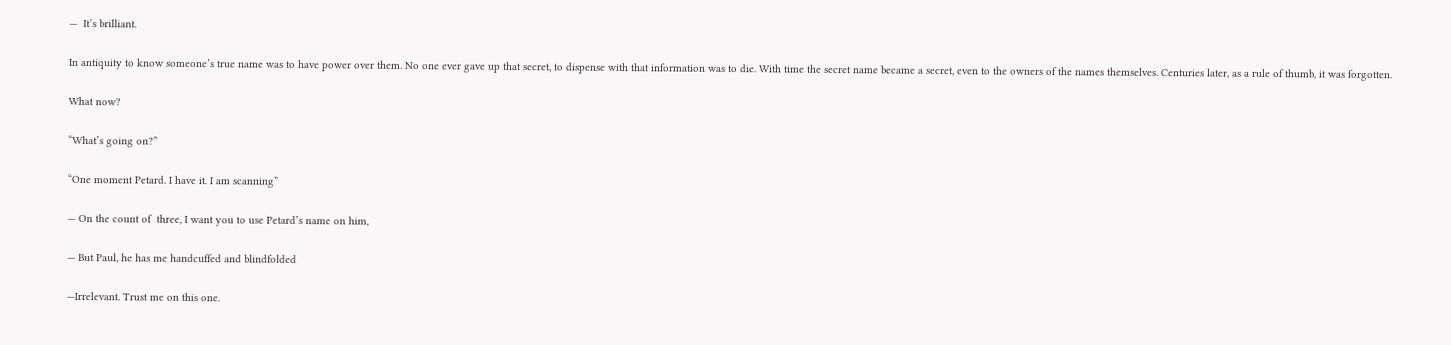—  It’s brilliant.

In antiquity to know someone’s true name was to have power over them. No one ever gave up that secret, to dispense with that information was to die. With time the secret name became a secret, even to the owners of the names themselves. Centuries later, as a rule of thumb, it was forgotten.

What now?

“What’s going on?”

“One moment Petard. I have it. I am scanning”

— On the count of  three, I want you to use Petard’s name on him,

— But Paul, he has me handcuffed and blindfolded

—Irrelevant. Trust me on this one.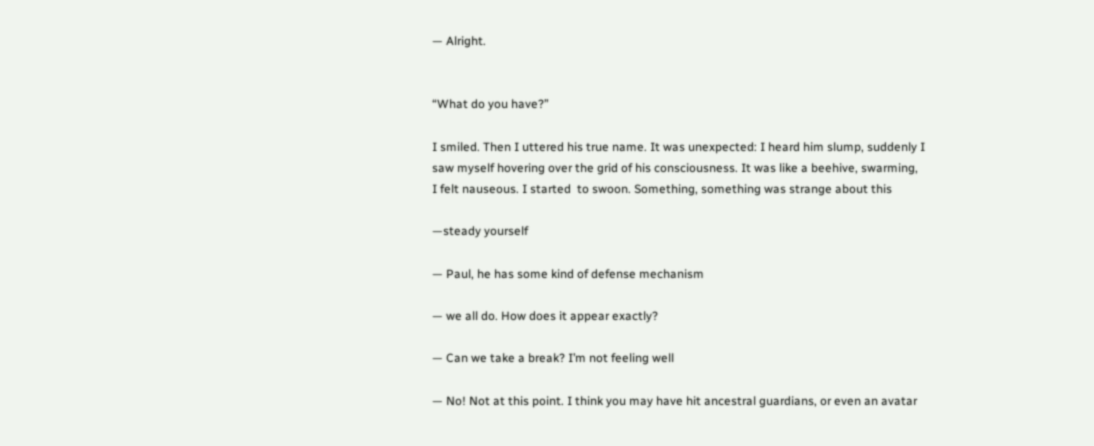— Alright.


“What do you have?”

I smiled. Then I uttered his true name. It was unexpected: I heard him slump, suddenly I saw myself hovering over the grid of his consciousness. It was like a beehive, swarming, I felt nauseous. I started  to swoon. Something, something was strange about this

—steady yourself

— Paul, he has some kind of defense mechanism

— we all do. How does it appear exactly?

— Can we take a break? I’m not feeling well

— No! Not at this point. I think you may have hit ancestral guardians, or even an avatar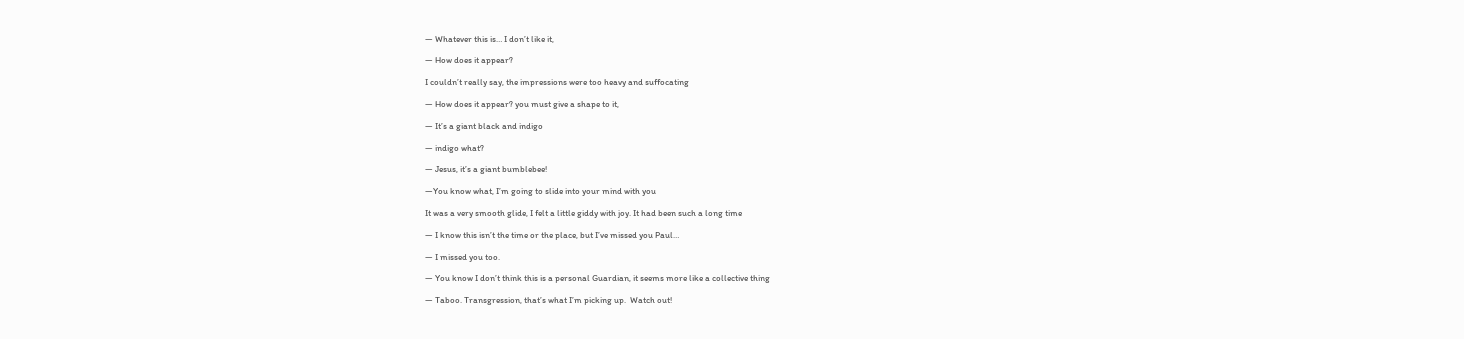— Whatever this is… I don’t like it,

— How does it appear?

I couldn’t really say, the impressions were too heavy and suffocating

— How does it appear? you must give a shape to it,

— It’s a giant black and indigo

— indigo what?

— Jesus, it’s a giant bumblebee!

—You know what, I’m going to slide into your mind with you

It was a very smooth glide, I felt a little giddy with joy. It had been such a long time

— I know this isn’t the time or the place, but I’ve missed you Paul…

— I missed you too.

— You know I don’t think this is a personal Guardian, it seems more like a collective thing

— Taboo. Transgression, that’s what I’m picking up.  Watch out!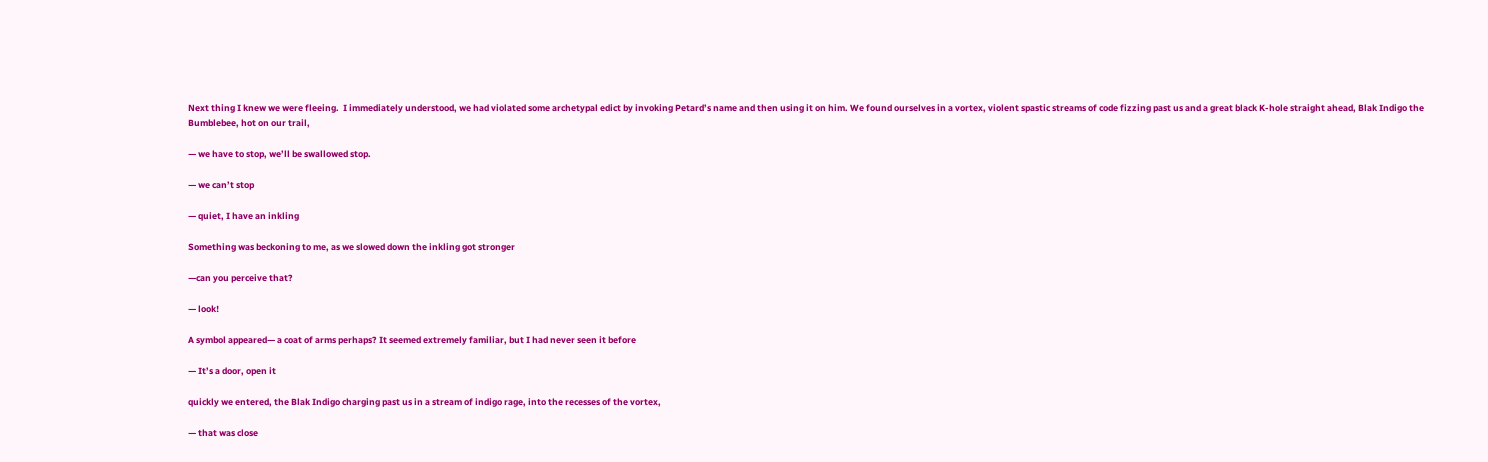Next thing I knew we were fleeing.  I immediately understood, we had violated some archetypal edict by invoking Petard’s name and then using it on him. We found ourselves in a vortex, violent spastic streams of code fizzing past us and a great black K-hole straight ahead, Blak Indigo the Bumblebee, hot on our trail,

— we have to stop, we’ll be swallowed stop.

— we can’t stop

— quiet, I have an inkling

Something was beckoning to me, as we slowed down the inkling got stronger

—can you perceive that?

— look!

A symbol appeared— a coat of arms perhaps? It seemed extremely familiar, but I had never seen it before

— It’s a door, open it

quickly we entered, the Blak Indigo charging past us in a stream of indigo rage, into the recesses of the vortex,

— that was close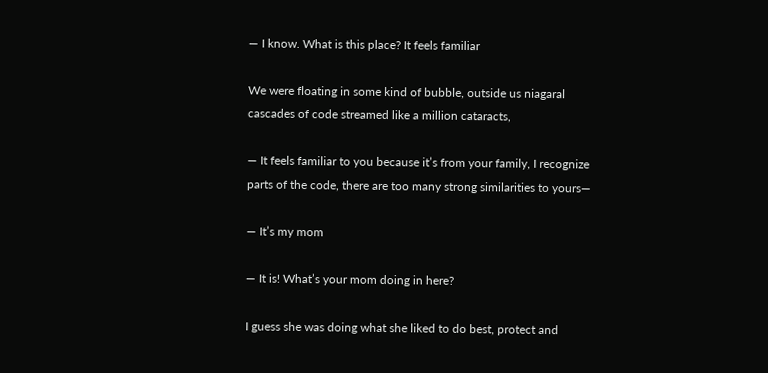— I know. What is this place? It feels familiar

We were floating in some kind of bubble, outside us niagaral cascades of code streamed like a million cataracts,

— It feels familiar to you because it’s from your family, I recognize parts of the code, there are too many strong similarities to yours—

— It’s my mom

— It is! What’s your mom doing in here?

I guess she was doing what she liked to do best, protect and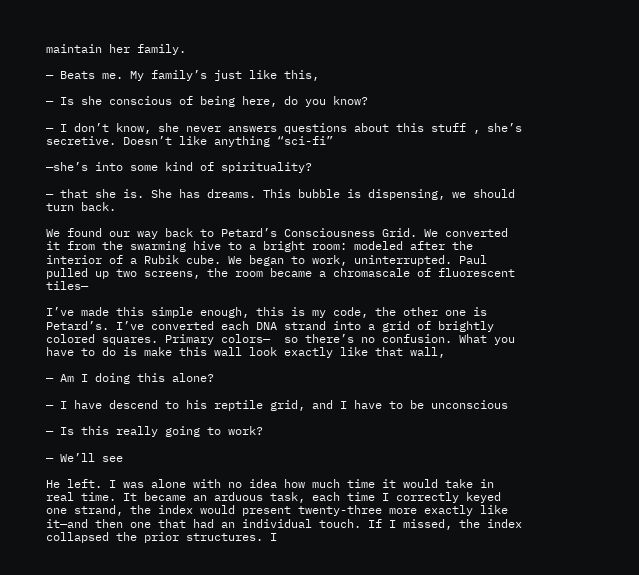maintain her family.

— Beats me. My family’s just like this,

— Is she conscious of being here, do you know?

— I don’t know, she never answers questions about this stuff , she’s secretive. Doesn’t like anything “sci-fi”

—she’s into some kind of spirituality?

— that she is. She has dreams. This bubble is dispensing, we should turn back.

We found our way back to Petard’s Consciousness Grid. We converted it from the swarming hive to a bright room: modeled after the interior of a Rubik cube. We began to work, uninterrupted. Paul pulled up two screens, the room became a chromascale of fluorescent tiles—

I’ve made this simple enough, this is my code, the other one is Petard’s. I’ve converted each DNA strand into a grid of brightly colored squares. Primary colors—  so there’s no confusion. What you have to do is make this wall look exactly like that wall,

— Am I doing this alone?

— I have descend to his reptile grid, and I have to be unconscious

— Is this really going to work?

— We’ll see

He left. I was alone with no idea how much time it would take in real time. It became an arduous task, each time I correctly keyed one strand, the index would present twenty-three more exactly like it—and then one that had an individual touch. If I missed, the index collapsed the prior structures. I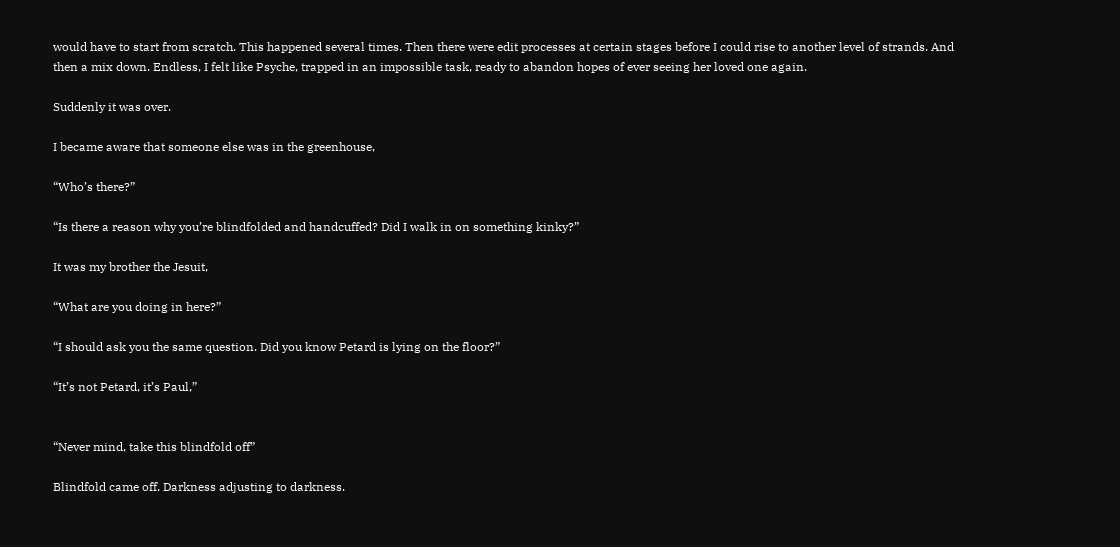would have to start from scratch. This happened several times. Then there were edit processes at certain stages before I could rise to another level of strands. And then a mix down. Endless, I felt like Psyche, trapped in an impossible task, ready to abandon hopes of ever seeing her loved one again.

Suddenly it was over.

I became aware that someone else was in the greenhouse,

“Who’s there?”

“Is there a reason why you’re blindfolded and handcuffed? Did I walk in on something kinky?”

It was my brother the Jesuit,

“What are you doing in here?”

“I should ask you the same question. Did you know Petard is lying on the floor?”

“It’s not Petard, it’s Paul,”


“Never mind, take this blindfold off”

Blindfold came off. Darkness adjusting to darkness.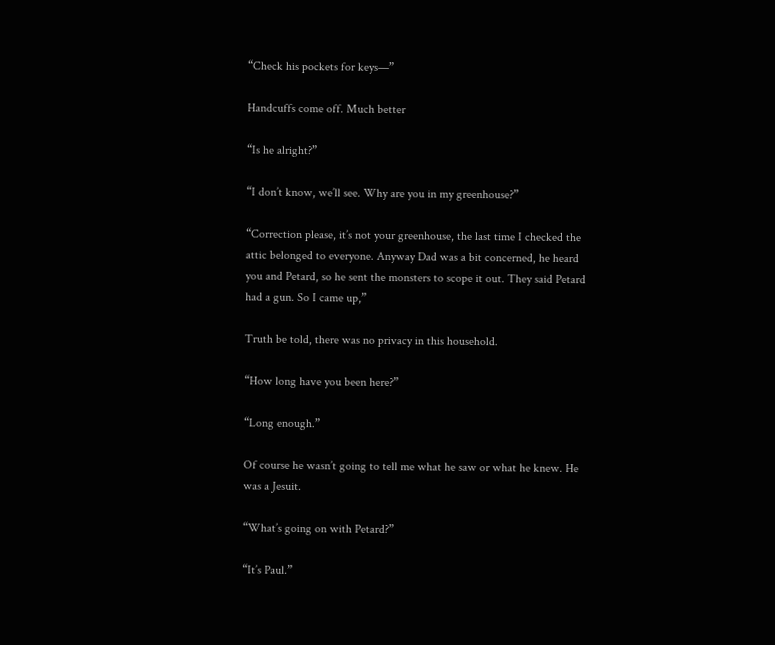“Check his pockets for keys—”

Handcuffs come off. Much better

“Is he alright?”

“I don’t know, we’ll see. Why are you in my greenhouse?”

“Correction please, it’s not your greenhouse, the last time I checked the attic belonged to everyone. Anyway Dad was a bit concerned, he heard you and Petard, so he sent the monsters to scope it out. They said Petard had a gun. So I came up,”

Truth be told, there was no privacy in this household.

“How long have you been here?”

“Long enough.”

Of course he wasn’t going to tell me what he saw or what he knew. He was a Jesuit.

“What’s going on with Petard?”

“It’s Paul.”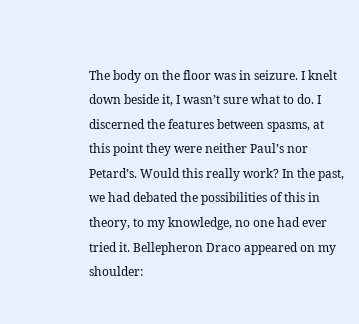The body on the floor was in seizure. I knelt down beside it, I wasn’t sure what to do. I discerned the features between spasms, at this point they were neither Paul’s nor Petard’s. Would this really work? In the past, we had debated the possibilities of this in theory, to my knowledge, no one had ever tried it. Bellepheron Draco appeared on my shoulder: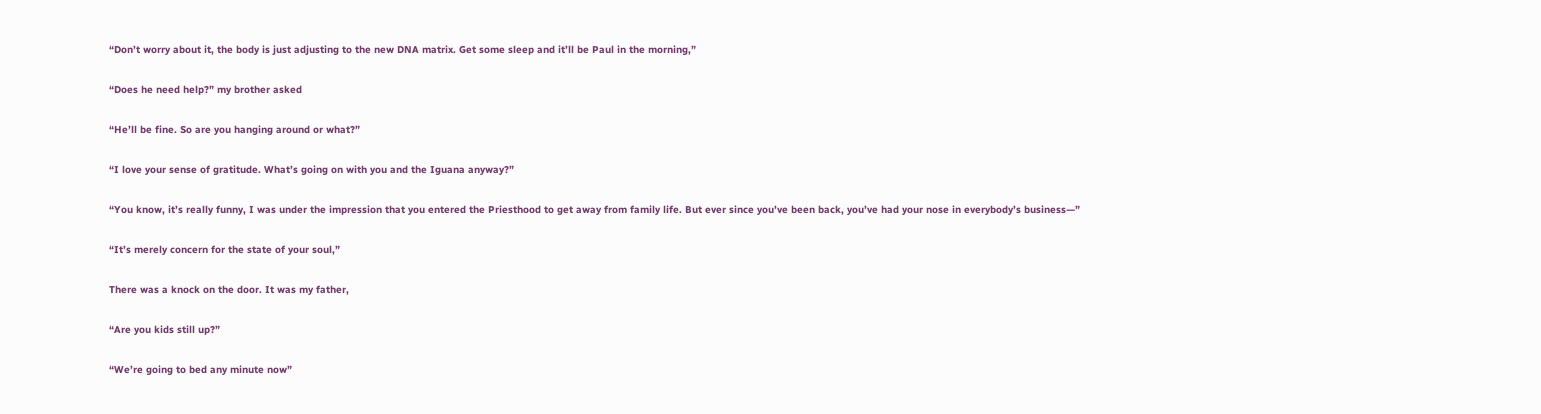“Don’t worry about it, the body is just adjusting to the new DNA matrix. Get some sleep and it’ll be Paul in the morning,”

“Does he need help?” my brother asked

“He’ll be fine. So are you hanging around or what?”

“I love your sense of gratitude. What’s going on with you and the Iguana anyway?”

“You know, it’s really funny, I was under the impression that you entered the Priesthood to get away from family life. But ever since you’ve been back, you’ve had your nose in everybody’s business—”

“It’s merely concern for the state of your soul,”

There was a knock on the door. It was my father,

“Are you kids still up?”

“We’re going to bed any minute now”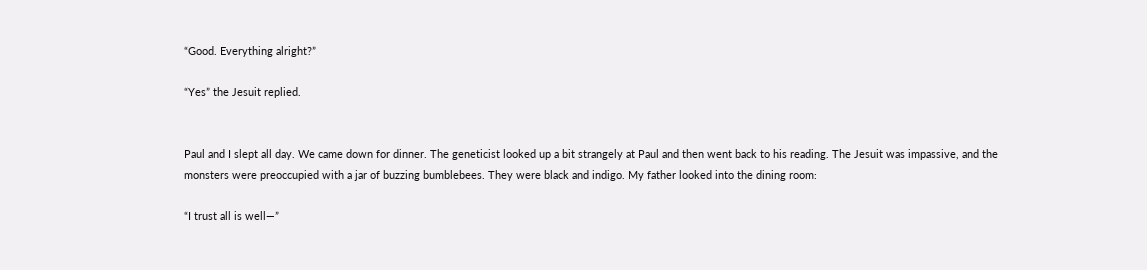“Good. Everything alright?”

“Yes” the Jesuit replied.


Paul and I slept all day. We came down for dinner. The geneticist looked up a bit strangely at Paul and then went back to his reading. The Jesuit was impassive, and the monsters were preoccupied with a jar of buzzing bumblebees. They were black and indigo. My father looked into the dining room:

“I trust all is well—”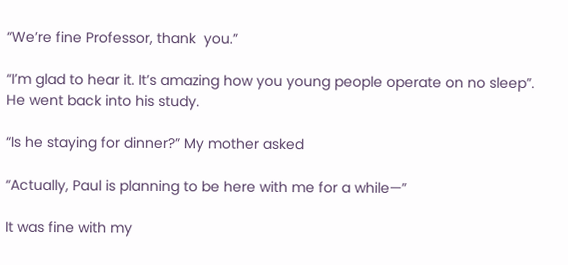“We’re fine Professor, thank  you.”

“I’m glad to hear it. It’s amazing how you young people operate on no sleep”. He went back into his study.

“Is he staying for dinner?” My mother asked

“Actually, Paul is planning to be here with me for a while—”

It was fine with my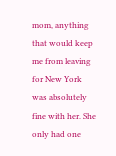mom, anything that would keep me from leaving for New York was absolutely fine with her. She only had one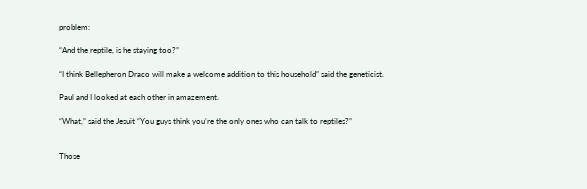problem:

“And the reptile, is he staying too?”

“I think Bellepheron Draco will make a welcome addition to this household” said the geneticist.

Paul and I looked at each other in amazement.

“What,” said the Jesuit “You guys think you’re the only ones who can talk to reptiles?”


Those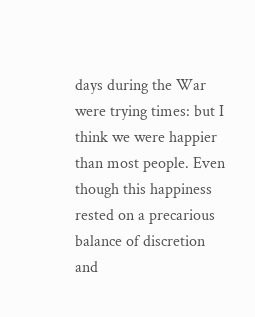days during the War were trying times: but I think we were happier than most people. Even though this happiness rested on a precarious balance of discretion and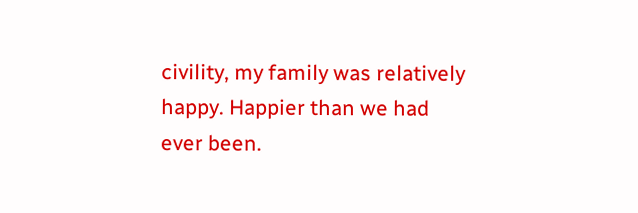civility, my family was relatively happy. Happier than we had ever been.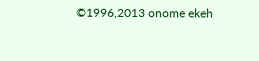©1996,2013 onome ekeh